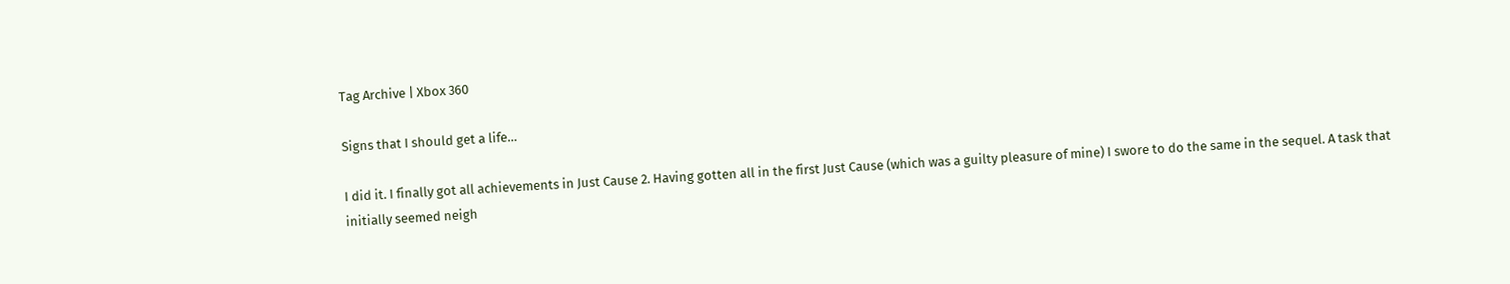Tag Archive | Xbox 360

Signs that I should get a life…

I did it. I finally got all achievements in Just Cause 2. Having gotten all in the first Just Cause (which was a guilty pleasure of mine) I swore to do the same in the sequel. A task that initially seemed neigh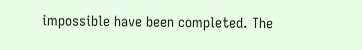impossible have been completed. The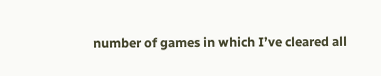number of games in which I’ve cleared all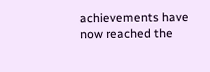achievements have now reached the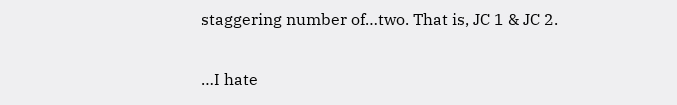staggering number of…two. That is, JC 1 & JC 2.

…I hate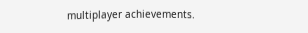multiplayer achievements.